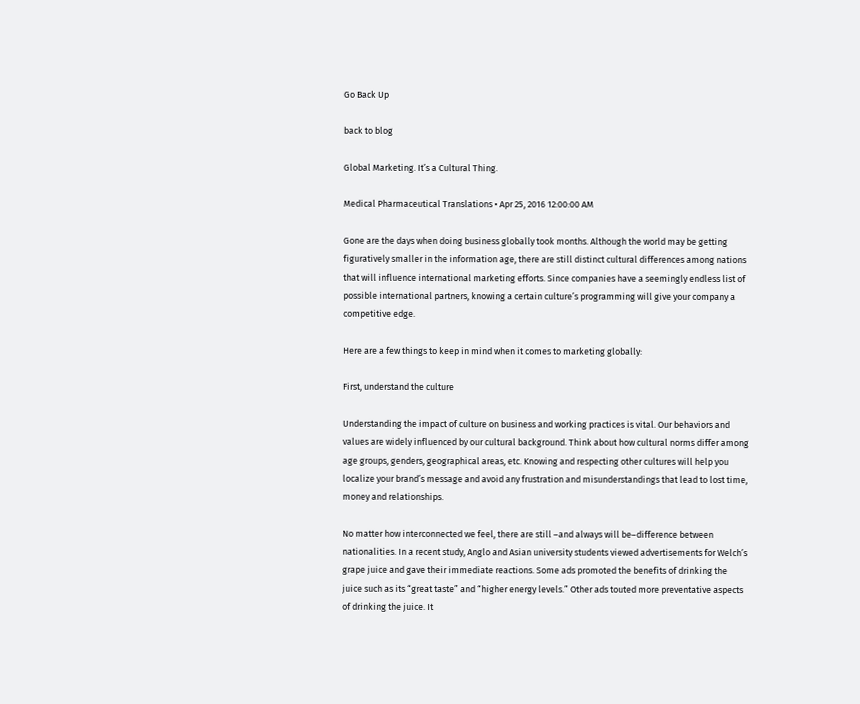Go Back Up

back to blog

Global Marketing. It’s a Cultural Thing.

Medical Pharmaceutical Translations • Apr 25, 2016 12:00:00 AM

Gone are the days when doing business globally took months. Although the world may be getting figuratively smaller in the information age, there are still distinct cultural differences among nations that will influence international marketing efforts. Since companies have a seemingly endless list of possible international partners, knowing a certain culture’s programming will give your company a competitive edge.

Here are a few things to keep in mind when it comes to marketing globally:

First, understand the culture

Understanding the impact of culture on business and working practices is vital. Our behaviors and values are widely influenced by our cultural background. Think about how cultural norms differ among age groups, genders, geographical areas, etc. Knowing and respecting other cultures will help you localize your brand’s message and avoid any frustration and misunderstandings that lead to lost time, money and relationships.

No matter how interconnected we feel, there are still –and always will be–difference between nationalities. In a recent study, Anglo and Asian university students viewed advertisements for Welch’s grape juice and gave their immediate reactions. Some ads promoted the benefits of drinking the juice such as its “great taste” and “higher energy levels.” Other ads touted more preventative aspects of drinking the juice. It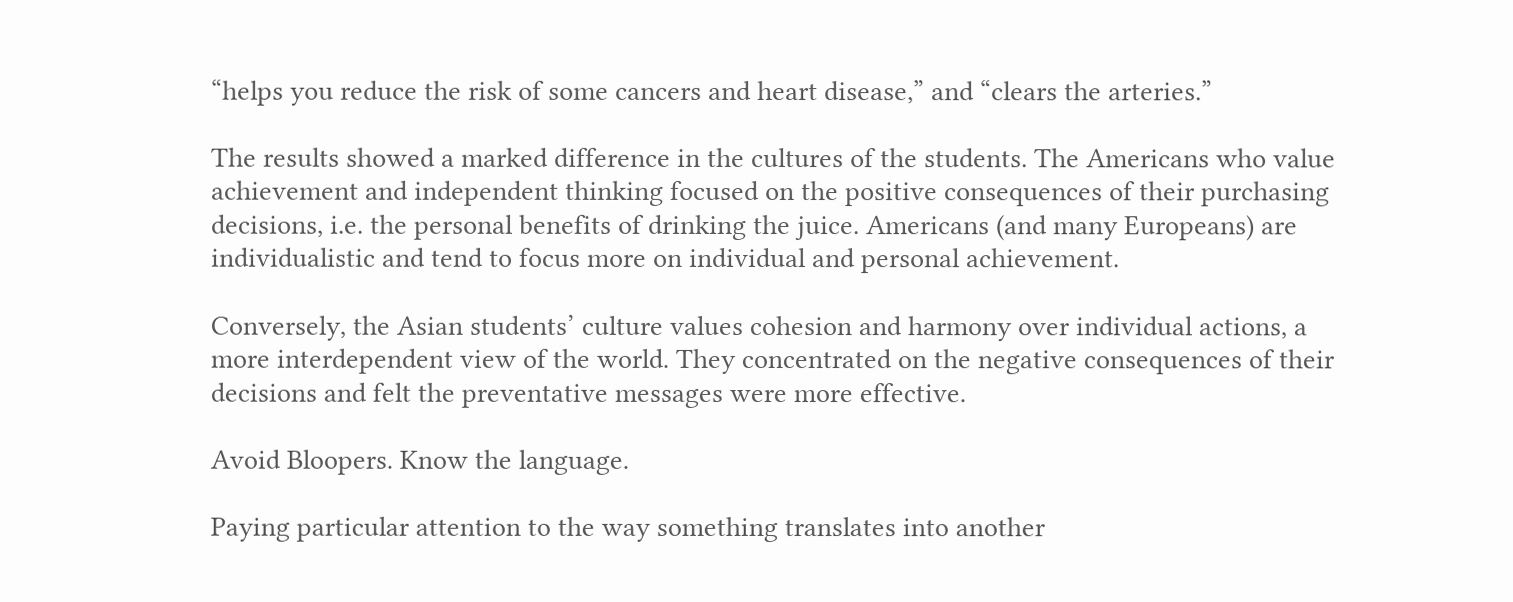“helps you reduce the risk of some cancers and heart disease,” and “clears the arteries.”

The results showed a marked difference in the cultures of the students. The Americans who value achievement and independent thinking focused on the positive consequences of their purchasing decisions, i.e. the personal benefits of drinking the juice. Americans (and many Europeans) are individualistic and tend to focus more on individual and personal achievement.

Conversely, the Asian students’ culture values cohesion and harmony over individual actions, a more interdependent view of the world. They concentrated on the negative consequences of their decisions and felt the preventative messages were more effective.

Avoid Bloopers. Know the language.

Paying particular attention to the way something translates into another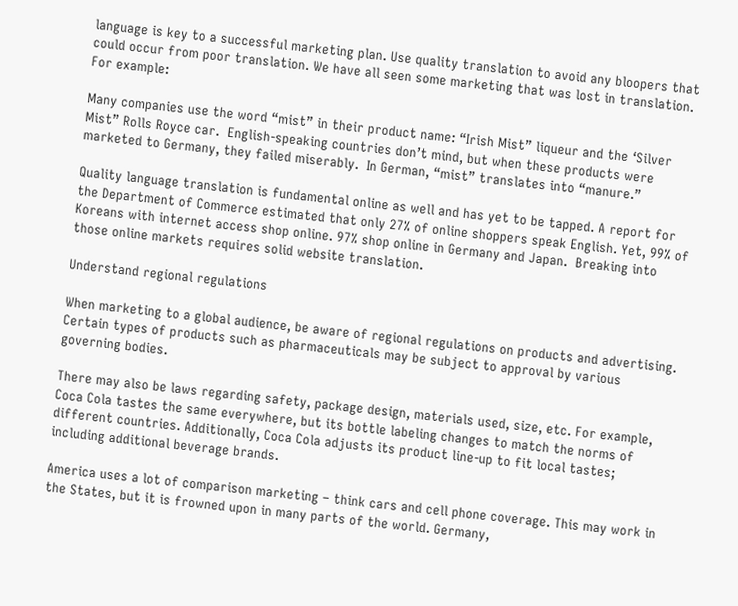language is key to a successful marketing plan. Use quality translation to avoid any bloopers that could occur from poor translation. We have all seen some marketing that was lost in translation. For example:

Many companies use the word “mist” in their product name: “Irish Mist” liqueur and the ‘Silver Mist” Rolls Royce car.  English-speaking countries don’t mind, but when these products were marketed to Germany, they failed miserably.  In German, “mist” translates into “manure.”

Quality language translation is fundamental online as well and has yet to be tapped. A report for the Department of Commerce estimated that only 27% of online shoppers speak English. Yet, 99% of Koreans with internet access shop online. 97% shop online in Germany and Japan.  Breaking into those online markets requires solid website translation.

Understand regional regulations

When marketing to a global audience, be aware of regional regulations on products and advertising. Certain types of products such as pharmaceuticals may be subject to approval by various governing bodies.

There may also be laws regarding safety, package design, materials used, size, etc. For example, Coca Cola tastes the same everywhere, but its bottle labeling changes to match the norms of different countries. Additionally, Coca Cola adjusts its product line-up to fit local tastes; including additional beverage brands.

America uses a lot of comparison marketing – think cars and cell phone coverage. This may work in the States, but it is frowned upon in many parts of the world. Germany,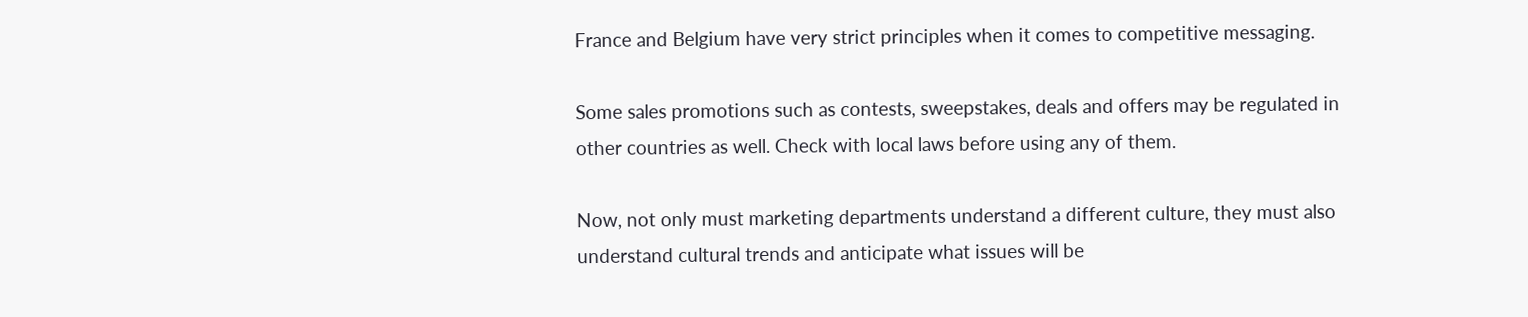France and Belgium have very strict principles when it comes to competitive messaging.

Some sales promotions such as contests, sweepstakes, deals and offers may be regulated in other countries as well. Check with local laws before using any of them.

Now, not only must marketing departments understand a different culture, they must also understand cultural trends and anticipate what issues will be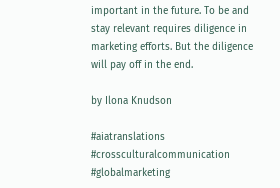important in the future. To be and stay relevant requires diligence in marketing efforts. But the diligence will pay off in the end.

by Ilona Knudson

#aiatranslations #crossculturalcommunication #globalmarketing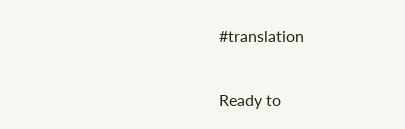#translation

Ready to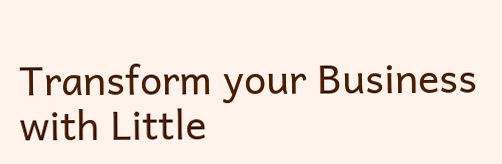Transform your Business with Little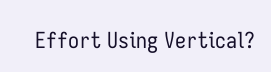Effort Using Vertical?